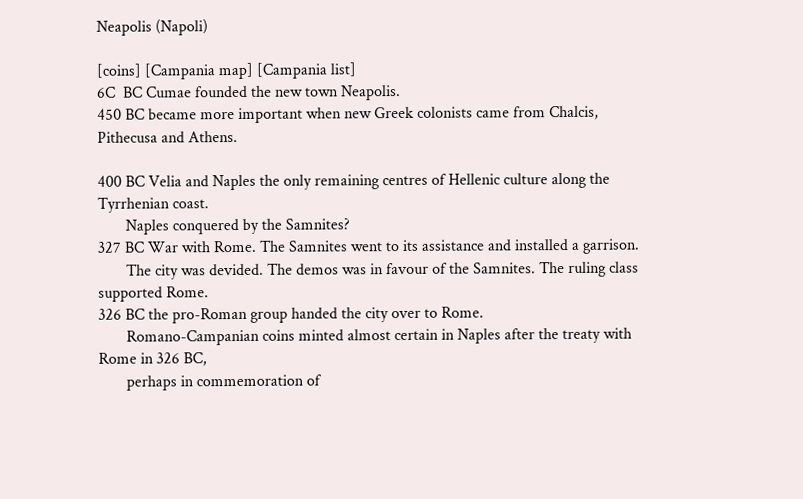Neapolis (Napoli)

[coins] [Campania map] [Campania list]
6C  BC Cumae founded the new town Neapolis.
450 BC became more important when new Greek colonists came from Chalcis, Pithecusa and Athens.

400 BC Velia and Naples the only remaining centres of Hellenic culture along the Tyrrhenian coast.
       Naples conquered by the Samnites?
327 BC War with Rome. The Samnites went to its assistance and installed a garrison.
       The city was devided. The demos was in favour of the Samnites. The ruling class supported Rome.
326 BC the pro-Roman group handed the city over to Rome.
       Romano-Campanian coins minted almost certain in Naples after the treaty with Rome in 326 BC,
       perhaps in commemoration of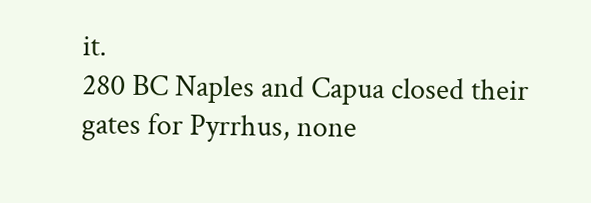it.
280 BC Naples and Capua closed their gates for Pyrrhus, none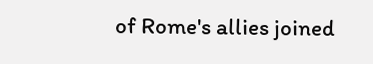of Rome's allies joined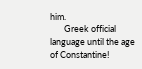him.
       Greek official language until the age of Constantine!